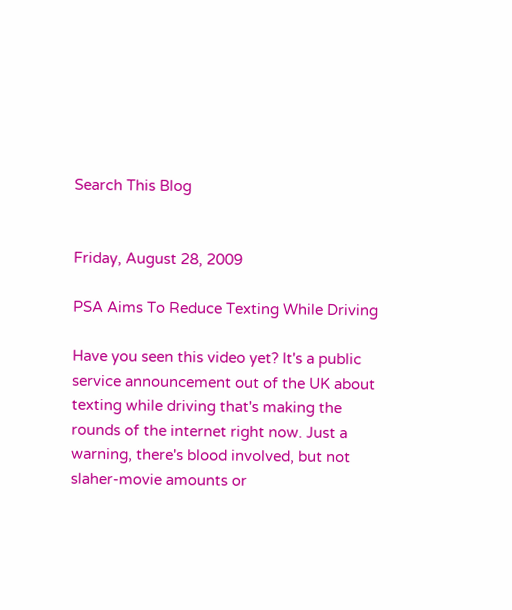Search This Blog


Friday, August 28, 2009

PSA Aims To Reduce Texting While Driving

Have you seen this video yet? It's a public service announcement out of the UK about texting while driving that's making the rounds of the internet right now. Just a warning, there's blood involved, but not slaher-movie amounts or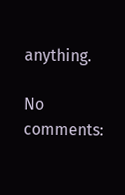anything.

No comments: